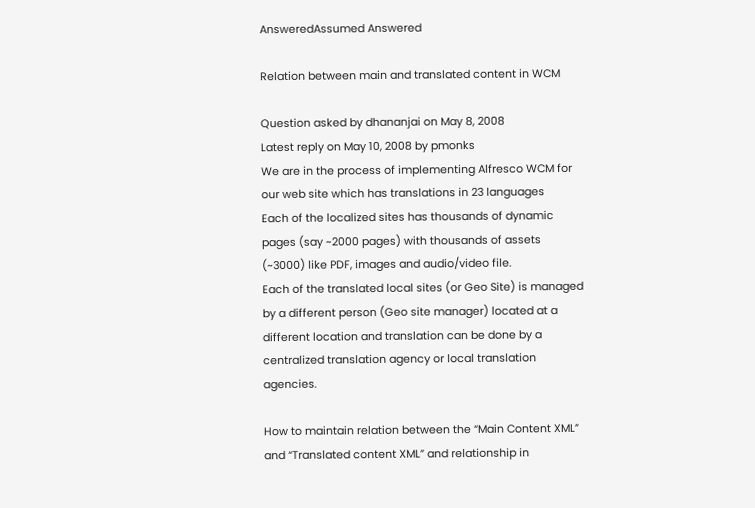AnsweredAssumed Answered

Relation between main and translated content in WCM

Question asked by dhananjai on May 8, 2008
Latest reply on May 10, 2008 by pmonks
We are in the process of implementing Alfresco WCM for our web site which has translations in 23 languages
Each of the localized sites has thousands of dynamic pages (say ~2000 pages) with thousands of assets (~3000) like PDF, images and audio/video file.
Each of the translated local sites (or Geo Site) is managed by a different person (Geo site manager) located at a different location and translation can be done by a centralized translation agency or local translation agencies.

How to maintain relation between the “Main Content XML” and “Translated content XML” and relationship in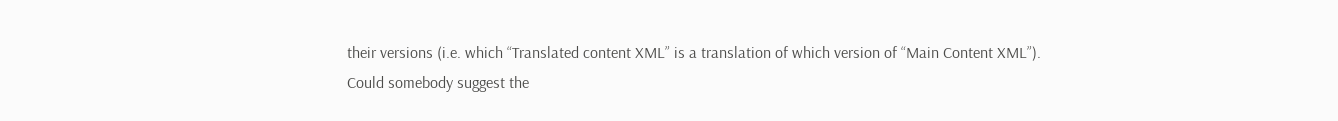their versions (i.e. which “Translated content XML” is a translation of which version of “Main Content XML”).
Could somebody suggest the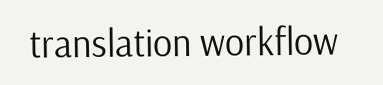translation workflow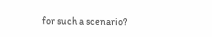for such a scenario?